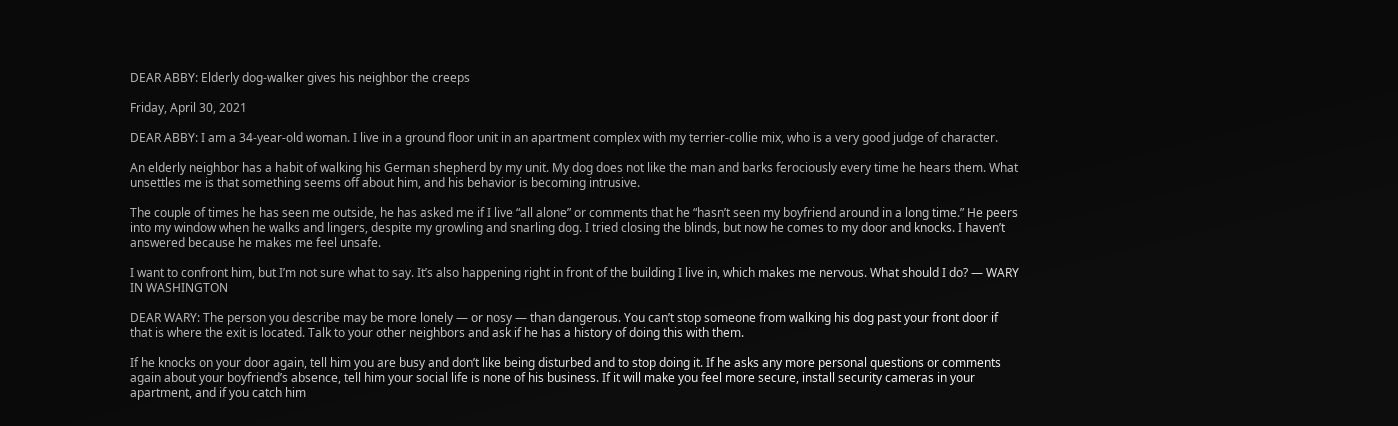DEAR ABBY: Elderly dog-walker gives his neighbor the creeps

Friday, April 30, 2021

DEAR ABBY: I am a 34-year-old woman. I live in a ground floor unit in an apartment complex with my terrier-collie mix, who is a very good judge of character.

An elderly neighbor has a habit of walking his German shepherd by my unit. My dog does not like the man and barks ferociously every time he hears them. What unsettles me is that something seems off about him, and his behavior is becoming intrusive.

The couple of times he has seen me outside, he has asked me if I live “all alone” or comments that he “hasn’t seen my boyfriend around in a long time.” He peers into my window when he walks and lingers, despite my growling and snarling dog. I tried closing the blinds, but now he comes to my door and knocks. I haven’t answered because he makes me feel unsafe.

I want to confront him, but I’m not sure what to say. It’s also happening right in front of the building I live in, which makes me nervous. What should I do? — WARY IN WASHINGTON

DEAR WARY: The person you describe may be more lonely — or nosy — than dangerous. You can’t stop someone from walking his dog past your front door if that is where the exit is located. Talk to your other neighbors and ask if he has a history of doing this with them.

If he knocks on your door again, tell him you are busy and don’t like being disturbed and to stop doing it. If he asks any more personal questions or comments again about your boyfriend’s absence, tell him your social life is none of his business. If it will make you feel more secure, install security cameras in your apartment, and if you catch him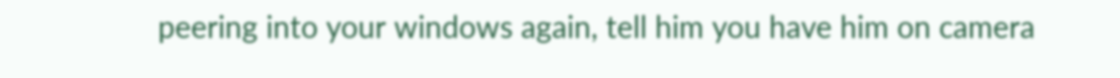peering into your windows again, tell him you have him on camera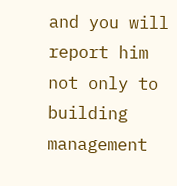and you will report him not only to building management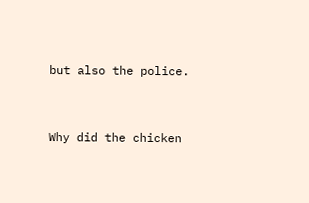but also the police.



Why did the chicken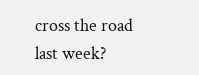cross the road last week?